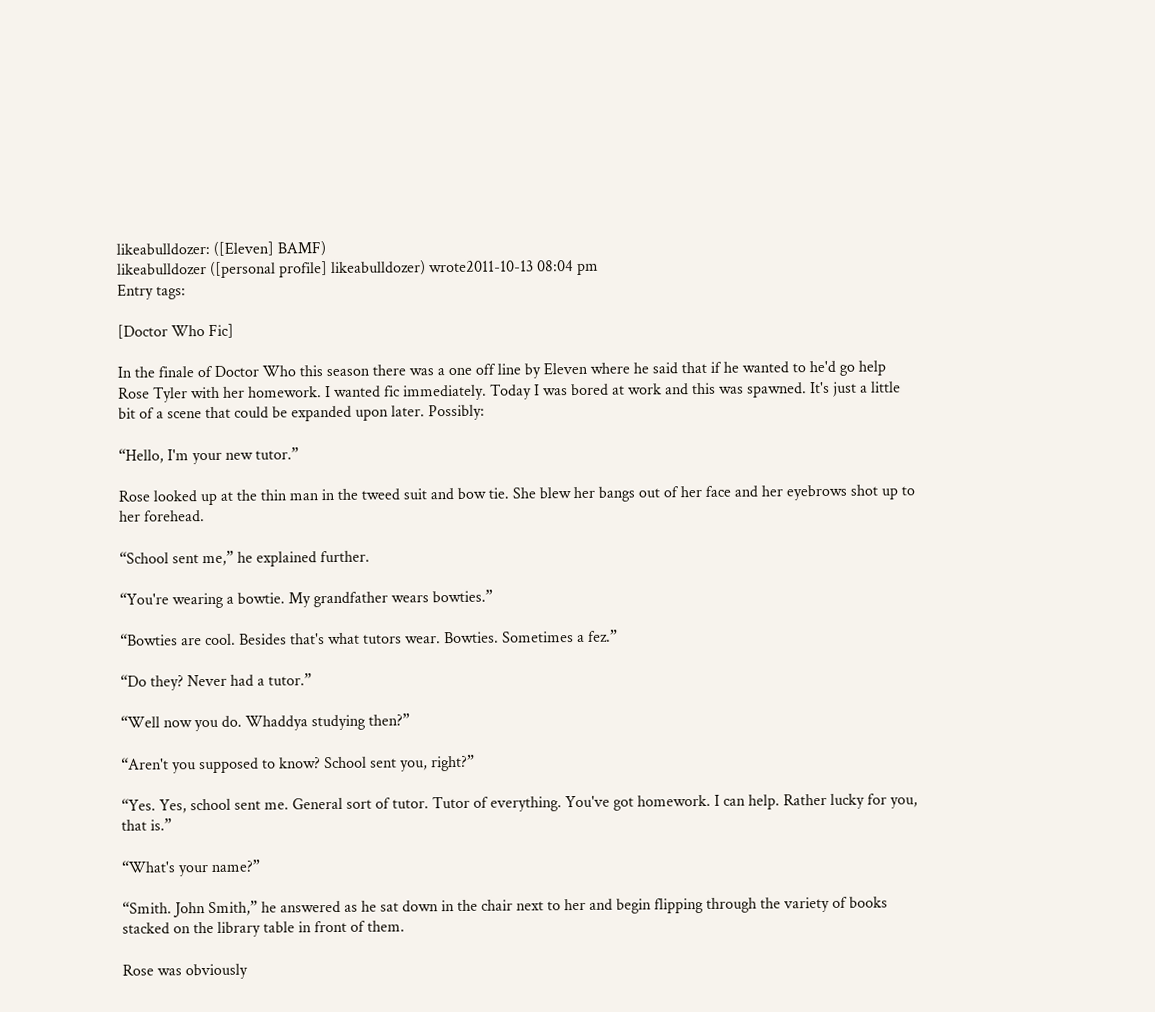likeabulldozer: ([Eleven] BAMF)
likeabulldozer ([personal profile] likeabulldozer) wrote2011-10-13 08:04 pm
Entry tags:

[Doctor Who Fic]

In the finale of Doctor Who this season there was a one off line by Eleven where he said that if he wanted to he'd go help Rose Tyler with her homework. I wanted fic immediately. Today I was bored at work and this was spawned. It's just a little bit of a scene that could be expanded upon later. Possibly:

“Hello, I'm your new tutor.”

Rose looked up at the thin man in the tweed suit and bow tie. She blew her bangs out of her face and her eyebrows shot up to her forehead.

“School sent me,” he explained further.

“You're wearing a bowtie. My grandfather wears bowties.”

“Bowties are cool. Besides that's what tutors wear. Bowties. Sometimes a fez.”

“Do they? Never had a tutor.”

“Well now you do. Whaddya studying then?”

“Aren't you supposed to know? School sent you, right?”

“Yes. Yes, school sent me. General sort of tutor. Tutor of everything. You've got homework. I can help. Rather lucky for you, that is.”

“What's your name?”

“Smith. John Smith,” he answered as he sat down in the chair next to her and begin flipping through the variety of books stacked on the library table in front of them.

Rose was obviously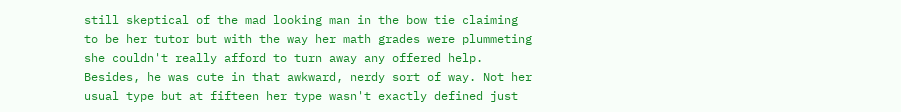still skeptical of the mad looking man in the bow tie claiming to be her tutor but with the way her math grades were plummeting she couldn't really afford to turn away any offered help. Besides, he was cute in that awkward, nerdy sort of way. Not her usual type but at fifteen her type wasn't exactly defined just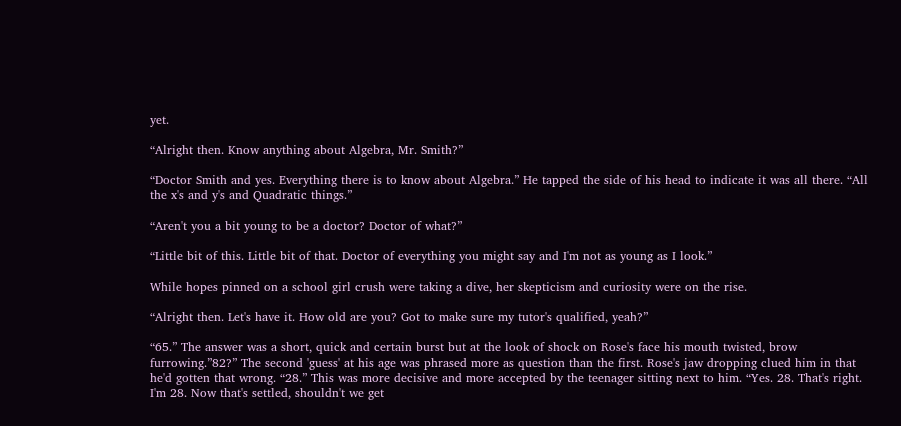yet.

“Alright then. Know anything about Algebra, Mr. Smith?”

“Doctor Smith and yes. Everything there is to know about Algebra.” He tapped the side of his head to indicate it was all there. “All the x's and y's and Quadratic things.”

“Aren't you a bit young to be a doctor? Doctor of what?”

“Little bit of this. Little bit of that. Doctor of everything you might say and I'm not as young as I look.”

While hopes pinned on a school girl crush were taking a dive, her skepticism and curiosity were on the rise.

“Alright then. Let's have it. How old are you? Got to make sure my tutor's qualified, yeah?”

“65.” The answer was a short, quick and certain burst but at the look of shock on Rose's face his mouth twisted, brow furrowing.”82?” The second 'guess' at his age was phrased more as question than the first. Rose's jaw dropping clued him in that he'd gotten that wrong. “28.” This was more decisive and more accepted by the teenager sitting next to him. “Yes. 28. That's right. I'm 28. Now that's settled, shouldn't we get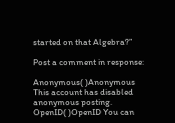started on that Algebra?”

Post a comment in response:

Anonymous( )Anonymous This account has disabled anonymous posting.
OpenID( )OpenID You can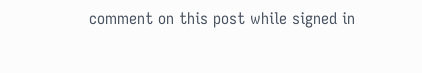comment on this post while signed in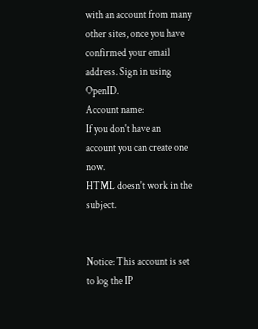with an account from many other sites, once you have confirmed your email address. Sign in using OpenID.
Account name:
If you don't have an account you can create one now.
HTML doesn't work in the subject.


Notice: This account is set to log the IP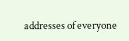addresses of everyone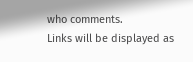who comments.
Links will be displayed as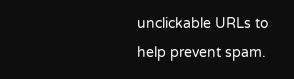unclickable URLs to help prevent spam.